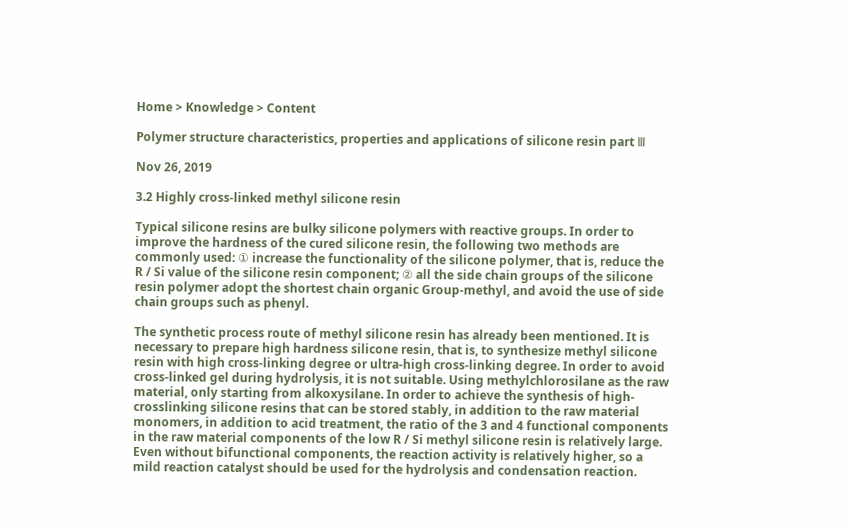Home > Knowledge > Content

Polymer structure characteristics, properties and applications of silicone resin part Ⅲ

Nov 26, 2019

3.2 Highly cross-linked methyl silicone resin

Typical silicone resins are bulky silicone polymers with reactive groups. In order to improve the hardness of the cured silicone resin, the following two methods are commonly used: ① increase the functionality of the silicone polymer, that is, reduce the R / Si value of the silicone resin component; ② all the side chain groups of the silicone resin polymer adopt the shortest chain organic Group-methyl, and avoid the use of side chain groups such as phenyl.

The synthetic process route of methyl silicone resin has already been mentioned. It is necessary to prepare high hardness silicone resin, that is, to synthesize methyl silicone resin with high cross-linking degree or ultra-high cross-linking degree. In order to avoid cross-linked gel during hydrolysis, it is not suitable. Using methylchlorosilane as the raw material, only starting from alkoxysilane. In order to achieve the synthesis of high-crosslinking silicone resins that can be stored stably, in addition to the raw material monomers, in addition to acid treatment, the ratio of the 3 and 4 functional components in the raw material components of the low R / Si methyl silicone resin is relatively large. Even without bifunctional components, the reaction activity is relatively higher, so a mild reaction catalyst should be used for the hydrolysis and condensation reaction.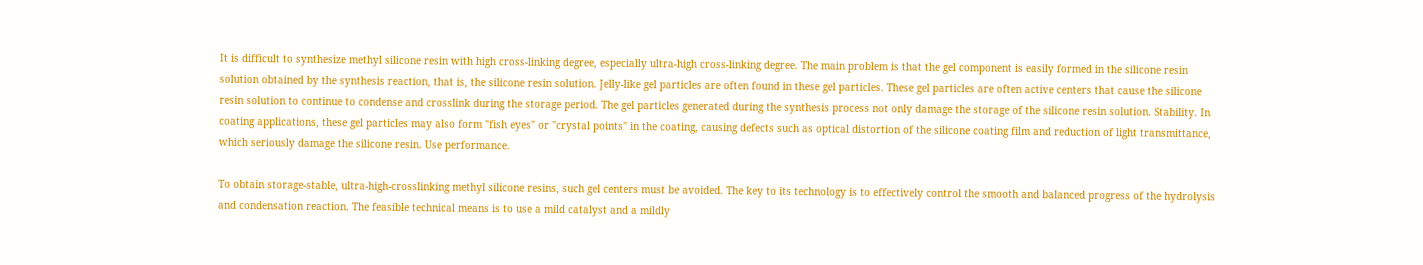It is difficult to synthesize methyl silicone resin with high cross-linking degree, especially ultra-high cross-linking degree. The main problem is that the gel component is easily formed in the silicone resin solution obtained by the synthesis reaction, that is, the silicone resin solution. Jelly-like gel particles are often found in these gel particles. These gel particles are often active centers that cause the silicone resin solution to continue to condense and crosslink during the storage period. The gel particles generated during the synthesis process not only damage the storage of the silicone resin solution. Stability. In coating applications, these gel particles may also form "fish eyes" or "crystal points" in the coating, causing defects such as optical distortion of the silicone coating film and reduction of light transmittance, which seriously damage the silicone resin. Use performance.

To obtain storage-stable, ultra-high-crosslinking methyl silicone resins, such gel centers must be avoided. The key to its technology is to effectively control the smooth and balanced progress of the hydrolysis and condensation reaction. The feasible technical means is to use a mild catalyst and a mildly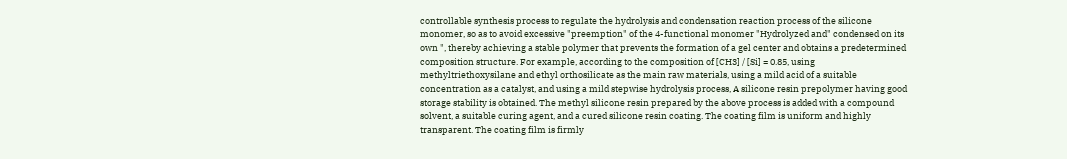controllable synthesis process to regulate the hydrolysis and condensation reaction process of the silicone monomer, so as to avoid excessive "preemption" of the 4-functional monomer "Hydrolyzed and" condensed on its own ", thereby achieving a stable polymer that prevents the formation of a gel center and obtains a predetermined composition structure. For example, according to the composition of [CH3] / [Si] = 0.85, using methyltriethoxysilane and ethyl orthosilicate as the main raw materials, using a mild acid of a suitable concentration as a catalyst, and using a mild stepwise hydrolysis process, A silicone resin prepolymer having good storage stability is obtained. The methyl silicone resin prepared by the above process is added with a compound solvent, a suitable curing agent, and a cured silicone resin coating. The coating film is uniform and highly transparent. The coating film is firmly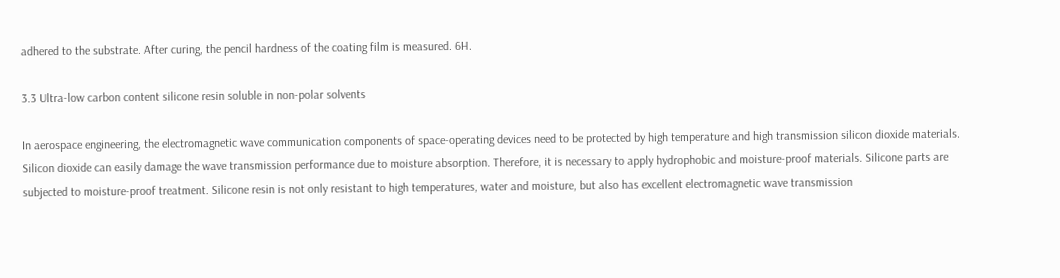adhered to the substrate. After curing, the pencil hardness of the coating film is measured. 6H.

3.3 Ultra-low carbon content silicone resin soluble in non-polar solvents

In aerospace engineering, the electromagnetic wave communication components of space-operating devices need to be protected by high temperature and high transmission silicon dioxide materials. Silicon dioxide can easily damage the wave transmission performance due to moisture absorption. Therefore, it is necessary to apply hydrophobic and moisture-proof materials. Silicone parts are subjected to moisture-proof treatment. Silicone resin is not only resistant to high temperatures, water and moisture, but also has excellent electromagnetic wave transmission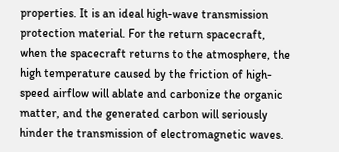properties. It is an ideal high-wave transmission protection material. For the return spacecraft, when the spacecraft returns to the atmosphere, the high temperature caused by the friction of high-speed airflow will ablate and carbonize the organic matter, and the generated carbon will seriously hinder the transmission of electromagnetic waves.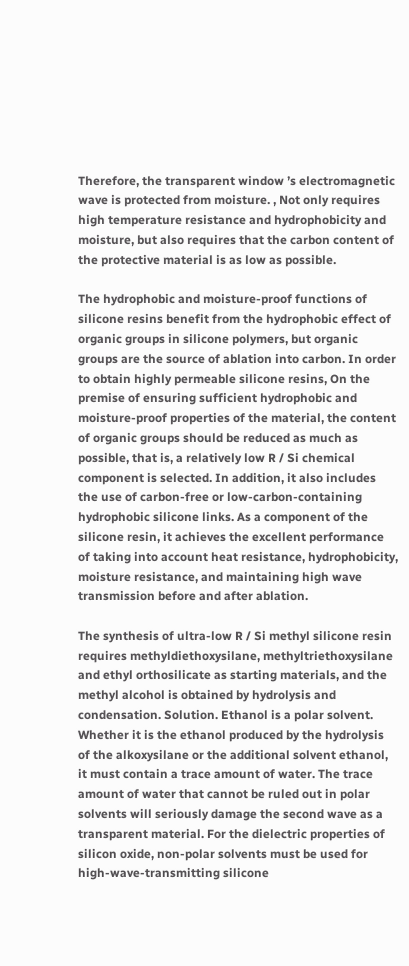Therefore, the transparent window ’s electromagnetic wave is protected from moisture. , Not only requires high temperature resistance and hydrophobicity and moisture, but also requires that the carbon content of the protective material is as low as possible.

The hydrophobic and moisture-proof functions of silicone resins benefit from the hydrophobic effect of organic groups in silicone polymers, but organic groups are the source of ablation into carbon. In order to obtain highly permeable silicone resins, On the premise of ensuring sufficient hydrophobic and moisture-proof properties of the material, the content of organic groups should be reduced as much as possible, that is, a relatively low R / Si chemical component is selected. In addition, it also includes the use of carbon-free or low-carbon-containing hydrophobic silicone links. As a component of the silicone resin, it achieves the excellent performance of taking into account heat resistance, hydrophobicity, moisture resistance, and maintaining high wave transmission before and after ablation.

The synthesis of ultra-low R / Si methyl silicone resin requires methyldiethoxysilane, methyltriethoxysilane and ethyl orthosilicate as starting materials, and the methyl alcohol is obtained by hydrolysis and condensation. Solution. Ethanol is a polar solvent. Whether it is the ethanol produced by the hydrolysis of the alkoxysilane or the additional solvent ethanol, it must contain a trace amount of water. The trace amount of water that cannot be ruled out in polar solvents will seriously damage the second wave as a transparent material. For the dielectric properties of silicon oxide, non-polar solvents must be used for high-wave-transmitting silicone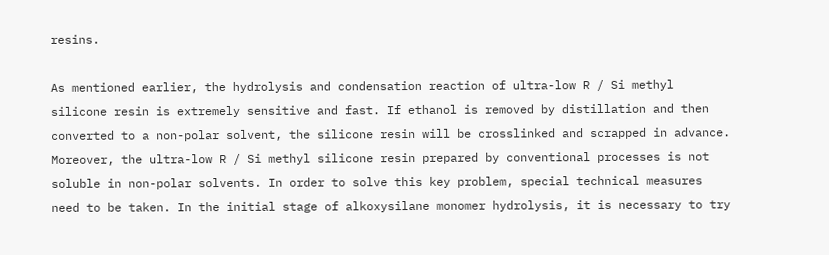resins.

As mentioned earlier, the hydrolysis and condensation reaction of ultra-low R / Si methyl silicone resin is extremely sensitive and fast. If ethanol is removed by distillation and then converted to a non-polar solvent, the silicone resin will be crosslinked and scrapped in advance. Moreover, the ultra-low R / Si methyl silicone resin prepared by conventional processes is not soluble in non-polar solvents. In order to solve this key problem, special technical measures need to be taken. In the initial stage of alkoxysilane monomer hydrolysis, it is necessary to try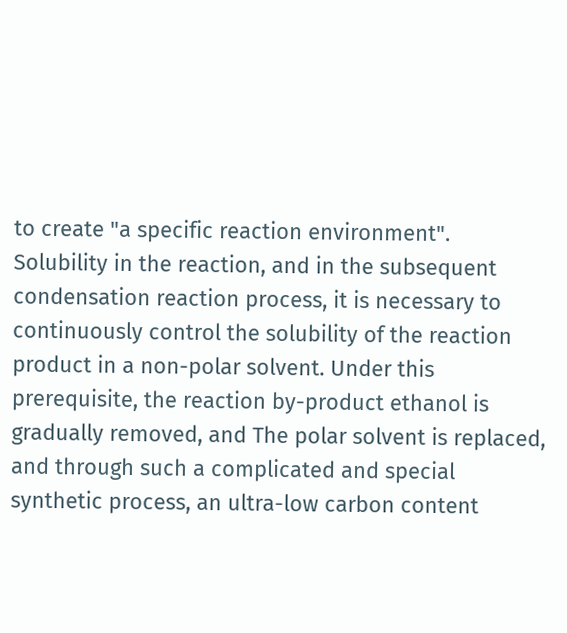to create "a specific reaction environment". Solubility in the reaction, and in the subsequent condensation reaction process, it is necessary to continuously control the solubility of the reaction product in a non-polar solvent. Under this prerequisite, the reaction by-product ethanol is gradually removed, and The polar solvent is replaced, and through such a complicated and special synthetic process, an ultra-low carbon content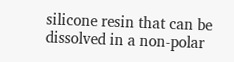silicone resin that can be dissolved in a non-polar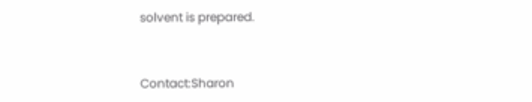solvent is prepared.


Contact:Sharon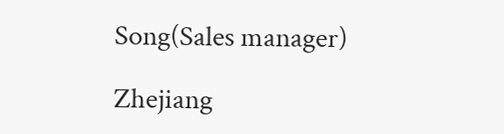Song(Sales manager)

Zhejiang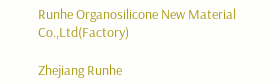Runhe Organosilicone New Material Co.,Ltd(Factory)

Zhejiang Runhe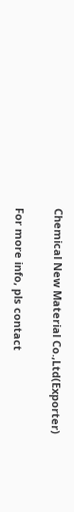Chemical New Material Co.,Ltd(Exporter)


For more info, pls contact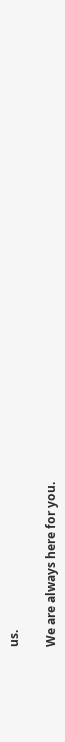us.

We are always here for you.